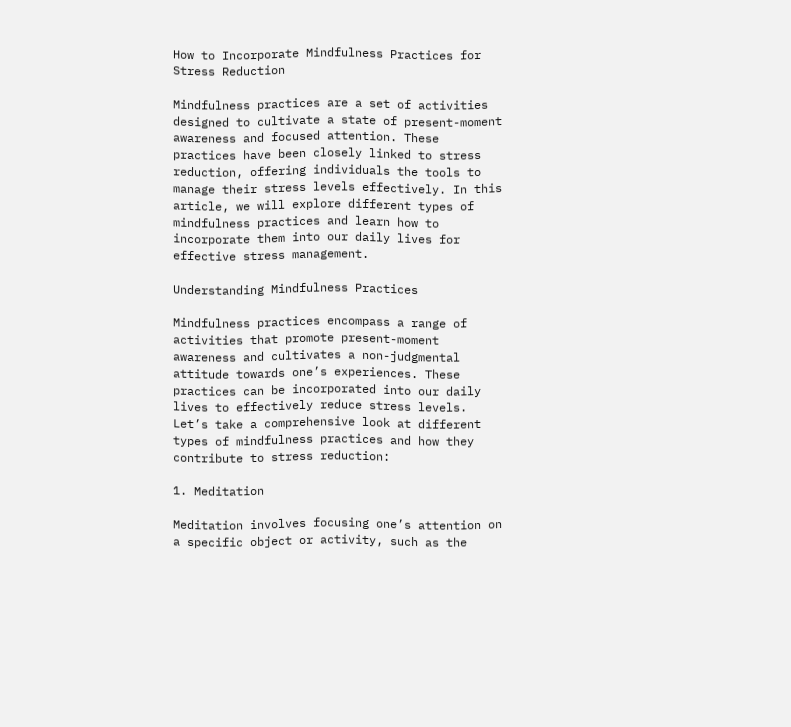How to Incorporate Mindfulness Practices for Stress Reduction

Mindfulness practices are a set of activities designed to cultivate a state of present-moment awareness and focused attention. These practices have been closely linked to stress reduction, offering individuals the tools to manage their stress levels effectively. In this article, we will explore different types of mindfulness practices and learn how to incorporate them into our daily lives for effective stress management.

Understanding Mindfulness Practices

Mindfulness practices encompass a range of activities that promote present-moment awareness and cultivates a non-judgmental attitude towards one’s experiences. These practices can be incorporated into our daily lives to effectively reduce stress levels. Let’s take a comprehensive look at different types of mindfulness practices and how they contribute to stress reduction:

1. Meditation

Meditation involves focusing one’s attention on a specific object or activity, such as the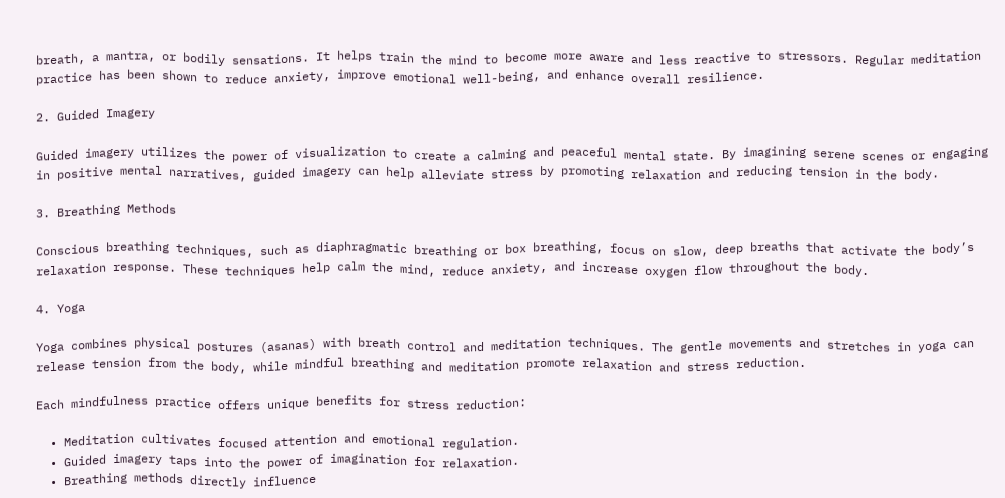breath, a mantra, or bodily sensations. It helps train the mind to become more aware and less reactive to stressors. Regular meditation practice has been shown to reduce anxiety, improve emotional well-being, and enhance overall resilience.

2. Guided Imagery

Guided imagery utilizes the power of visualization to create a calming and peaceful mental state. By imagining serene scenes or engaging in positive mental narratives, guided imagery can help alleviate stress by promoting relaxation and reducing tension in the body.

3. Breathing Methods

Conscious breathing techniques, such as diaphragmatic breathing or box breathing, focus on slow, deep breaths that activate the body’s relaxation response. These techniques help calm the mind, reduce anxiety, and increase oxygen flow throughout the body.

4. Yoga

Yoga combines physical postures (asanas) with breath control and meditation techniques. The gentle movements and stretches in yoga can release tension from the body, while mindful breathing and meditation promote relaxation and stress reduction.

Each mindfulness practice offers unique benefits for stress reduction:

  • Meditation cultivates focused attention and emotional regulation.
  • Guided imagery taps into the power of imagination for relaxation.
  • Breathing methods directly influence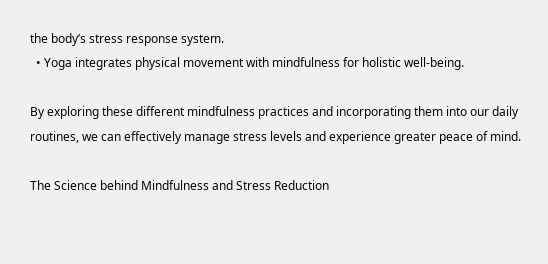the body’s stress response system.
  • Yoga integrates physical movement with mindfulness for holistic well-being.

By exploring these different mindfulness practices and incorporating them into our daily routines, we can effectively manage stress levels and experience greater peace of mind.

The Science behind Mindfulness and Stress Reduction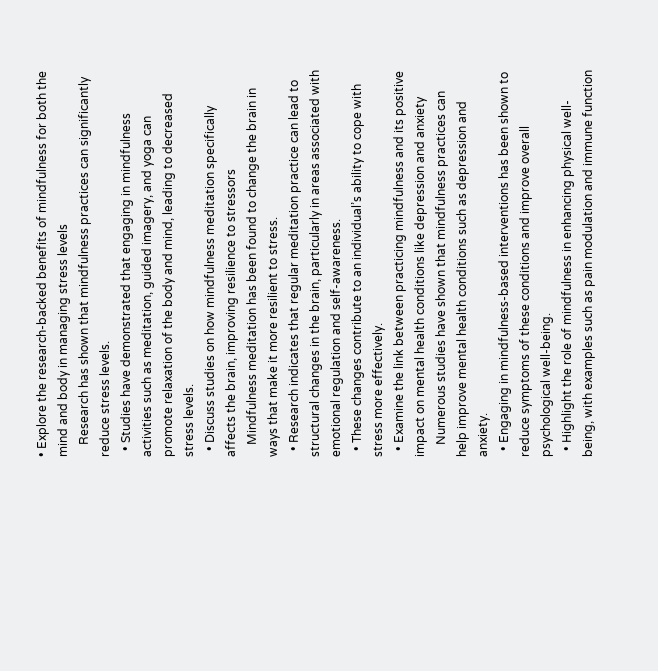• Explore the research-backed benefits of mindfulness for both the mind and body in managing stress levels
    Research has shown that mindfulness practices can significantly reduce stress levels.
  • Studies have demonstrated that engaging in mindfulness activities such as meditation, guided imagery, and yoga can promote relaxation of the body and mind, leading to decreased stress levels.
  • Discuss studies on how mindfulness meditation specifically affects the brain, improving resilience to stressors
    Mindfulness meditation has been found to change the brain in ways that make it more resilient to stress.
  • Research indicates that regular meditation practice can lead to structural changes in the brain, particularly in areas associated with emotional regulation and self-awareness.
  • These changes contribute to an individual’s ability to cope with stress more effectively.
  • Examine the link between practicing mindfulness and its positive impact on mental health conditions like depression and anxiety
    Numerous studies have shown that mindfulness practices can help improve mental health conditions such as depression and anxiety.
  • Engaging in mindfulness-based interventions has been shown to reduce symptoms of these conditions and improve overall psychological well-being.
  • Highlight the role of mindfulness in enhancing physical well-being, with examples such as pain modulation and immune function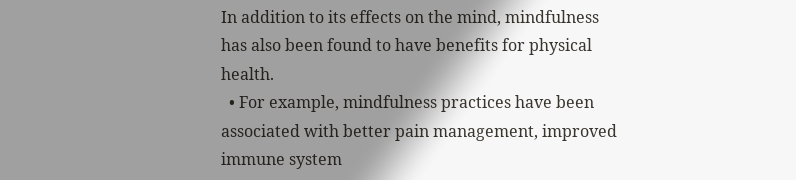In addition to its effects on the mind, mindfulness has also been found to have benefits for physical health.
  • For example, mindfulness practices have been associated with better pain management, improved immune system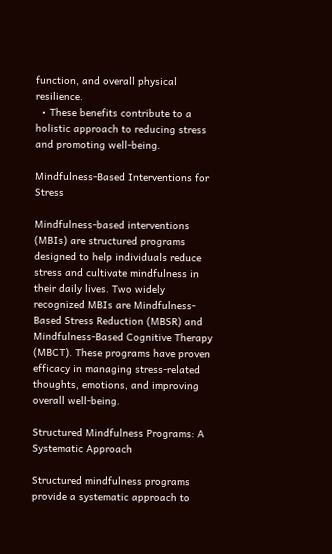function, and overall physical resilience.
  • These benefits contribute to a holistic approach to reducing stress and promoting well-being.

Mindfulness-Based Interventions for Stress

Mindfulness-based interventions (MBIs) are structured programs designed to help individuals reduce stress and cultivate mindfulness in their daily lives. Two widely recognized MBIs are Mindfulness-Based Stress Reduction (MBSR) and Mindfulness-Based Cognitive Therapy (MBCT). These programs have proven efficacy in managing stress-related thoughts, emotions, and improving overall well-being.

Structured Mindfulness Programs: A Systematic Approach

Structured mindfulness programs provide a systematic approach to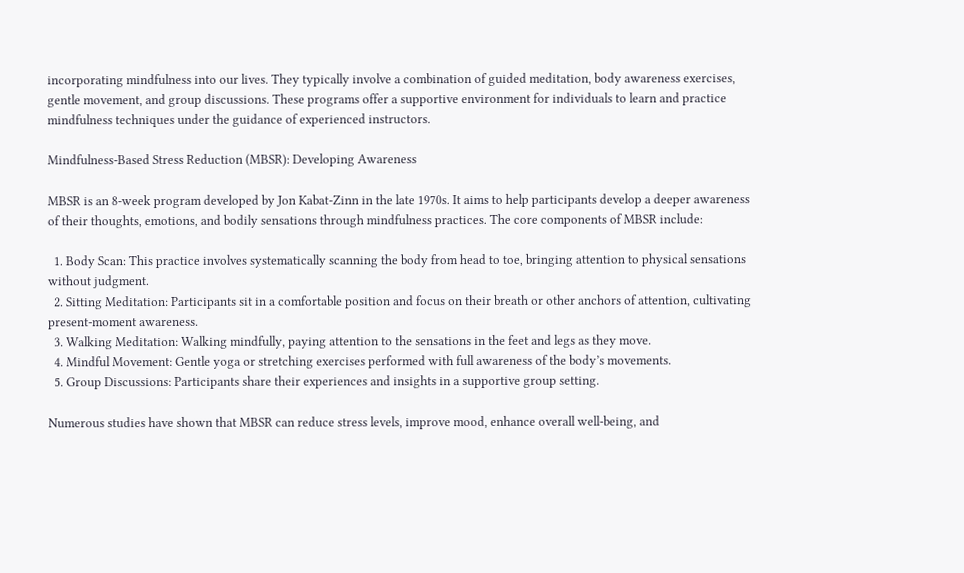incorporating mindfulness into our lives. They typically involve a combination of guided meditation, body awareness exercises, gentle movement, and group discussions. These programs offer a supportive environment for individuals to learn and practice mindfulness techniques under the guidance of experienced instructors.

Mindfulness-Based Stress Reduction (MBSR): Developing Awareness

MBSR is an 8-week program developed by Jon Kabat-Zinn in the late 1970s. It aims to help participants develop a deeper awareness of their thoughts, emotions, and bodily sensations through mindfulness practices. The core components of MBSR include:

  1. Body Scan: This practice involves systematically scanning the body from head to toe, bringing attention to physical sensations without judgment.
  2. Sitting Meditation: Participants sit in a comfortable position and focus on their breath or other anchors of attention, cultivating present-moment awareness.
  3. Walking Meditation: Walking mindfully, paying attention to the sensations in the feet and legs as they move.
  4. Mindful Movement: Gentle yoga or stretching exercises performed with full awareness of the body’s movements.
  5. Group Discussions: Participants share their experiences and insights in a supportive group setting.

Numerous studies have shown that MBSR can reduce stress levels, improve mood, enhance overall well-being, and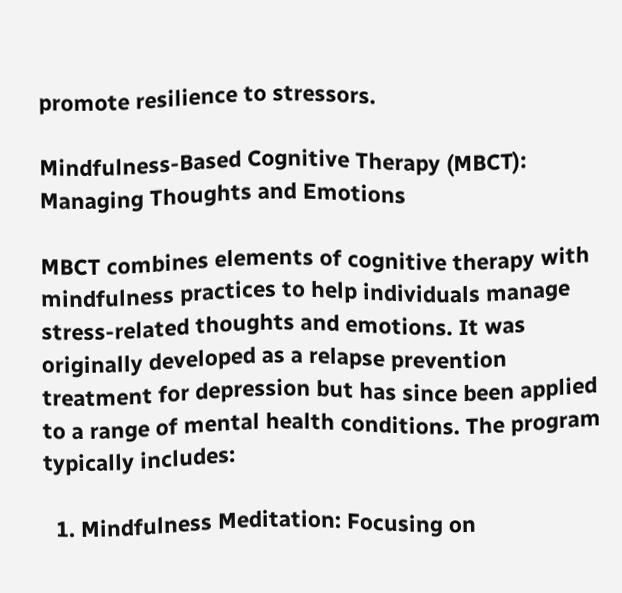promote resilience to stressors.

Mindfulness-Based Cognitive Therapy (MBCT): Managing Thoughts and Emotions

MBCT combines elements of cognitive therapy with mindfulness practices to help individuals manage stress-related thoughts and emotions. It was originally developed as a relapse prevention treatment for depression but has since been applied to a range of mental health conditions. The program typically includes:

  1. Mindfulness Meditation: Focusing on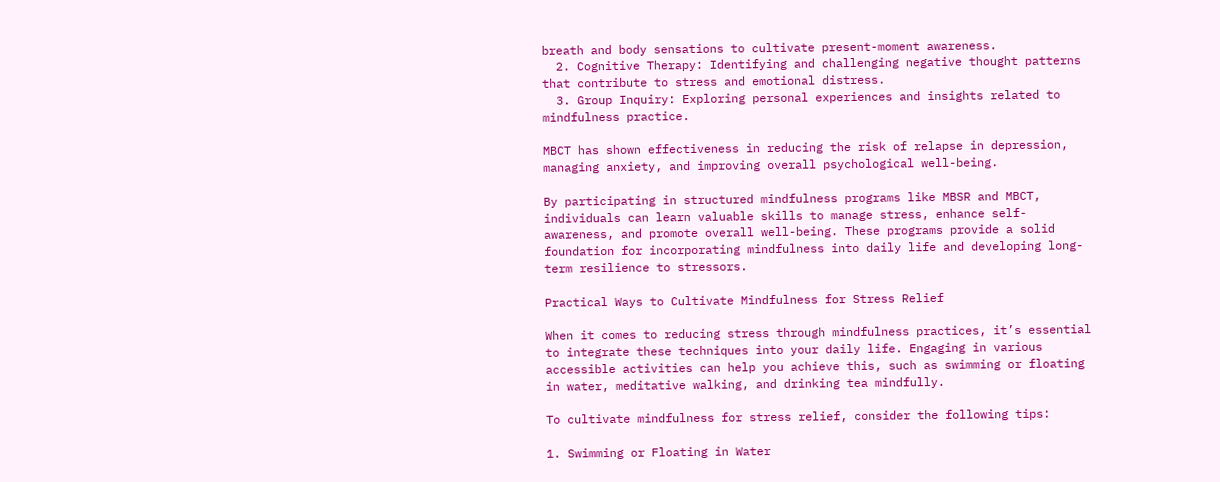breath and body sensations to cultivate present-moment awareness.
  2. Cognitive Therapy: Identifying and challenging negative thought patterns that contribute to stress and emotional distress.
  3. Group Inquiry: Exploring personal experiences and insights related to mindfulness practice.

MBCT has shown effectiveness in reducing the risk of relapse in depression, managing anxiety, and improving overall psychological well-being.

By participating in structured mindfulness programs like MBSR and MBCT, individuals can learn valuable skills to manage stress, enhance self-awareness, and promote overall well-being. These programs provide a solid foundation for incorporating mindfulness into daily life and developing long-term resilience to stressors.

Practical Ways to Cultivate Mindfulness for Stress Relief

When it comes to reducing stress through mindfulness practices, it’s essential to integrate these techniques into your daily life. Engaging in various accessible activities can help you achieve this, such as swimming or floating in water, meditative walking, and drinking tea mindfully.

To cultivate mindfulness for stress relief, consider the following tips:

1. Swimming or Floating in Water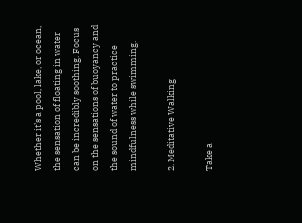Whether it’s a pool, lake, or ocean, the sensation of floating in water can be incredibly soothing. Focus on the sensations of buoyancy and the sound of water to practice mindfulness while swimming.

2. Meditative Walking

Take a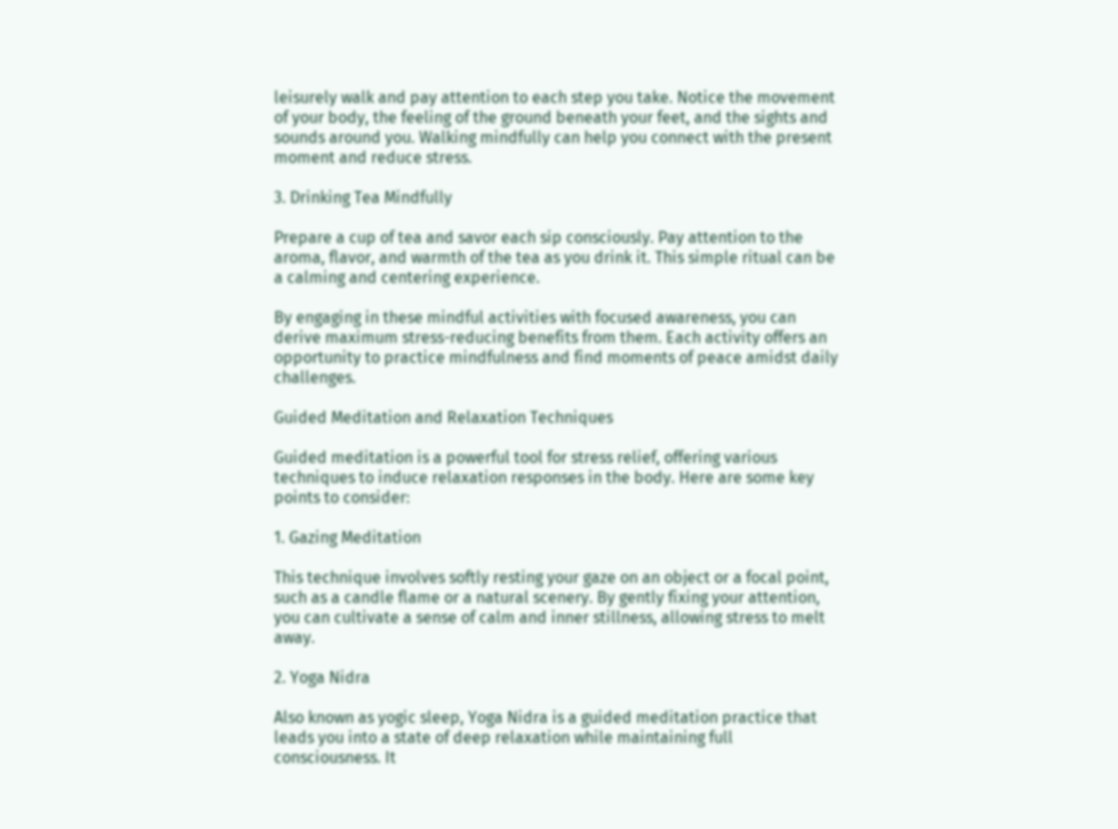leisurely walk and pay attention to each step you take. Notice the movement of your body, the feeling of the ground beneath your feet, and the sights and sounds around you. Walking mindfully can help you connect with the present moment and reduce stress.

3. Drinking Tea Mindfully

Prepare a cup of tea and savor each sip consciously. Pay attention to the aroma, flavor, and warmth of the tea as you drink it. This simple ritual can be a calming and centering experience.

By engaging in these mindful activities with focused awareness, you can derive maximum stress-reducing benefits from them. Each activity offers an opportunity to practice mindfulness and find moments of peace amidst daily challenges.

Guided Meditation and Relaxation Techniques

Guided meditation is a powerful tool for stress relief, offering various techniques to induce relaxation responses in the body. Here are some key points to consider:

1. Gazing Meditation

This technique involves softly resting your gaze on an object or a focal point, such as a candle flame or a natural scenery. By gently fixing your attention, you can cultivate a sense of calm and inner stillness, allowing stress to melt away.

2. Yoga Nidra

Also known as yogic sleep, Yoga Nidra is a guided meditation practice that leads you into a state of deep relaxation while maintaining full consciousness. It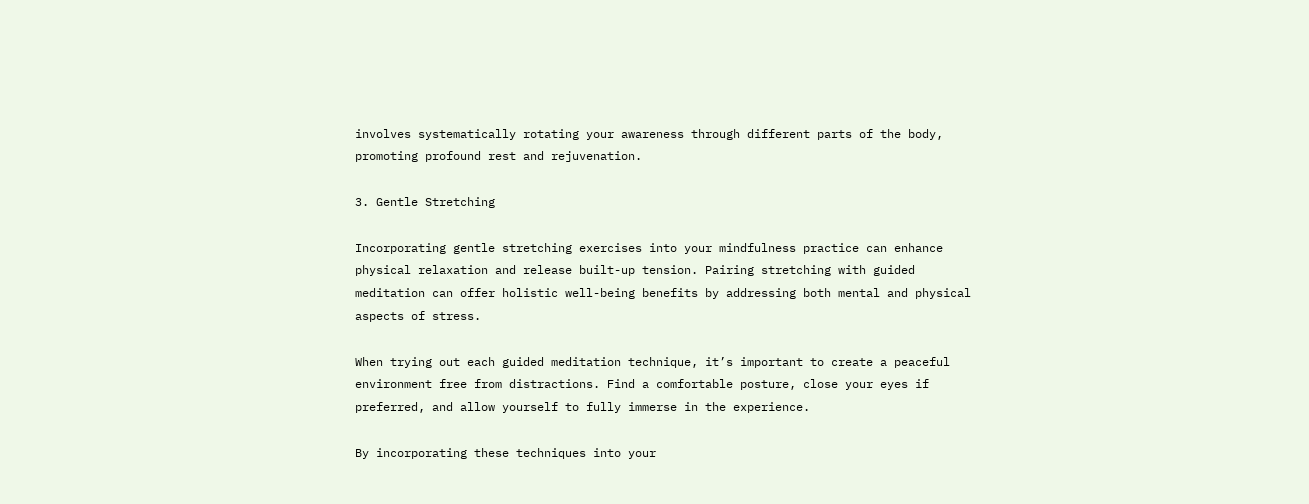involves systematically rotating your awareness through different parts of the body, promoting profound rest and rejuvenation.

3. Gentle Stretching

Incorporating gentle stretching exercises into your mindfulness practice can enhance physical relaxation and release built-up tension. Pairing stretching with guided meditation can offer holistic well-being benefits by addressing both mental and physical aspects of stress.

When trying out each guided meditation technique, it’s important to create a peaceful environment free from distractions. Find a comfortable posture, close your eyes if preferred, and allow yourself to fully immerse in the experience.

By incorporating these techniques into your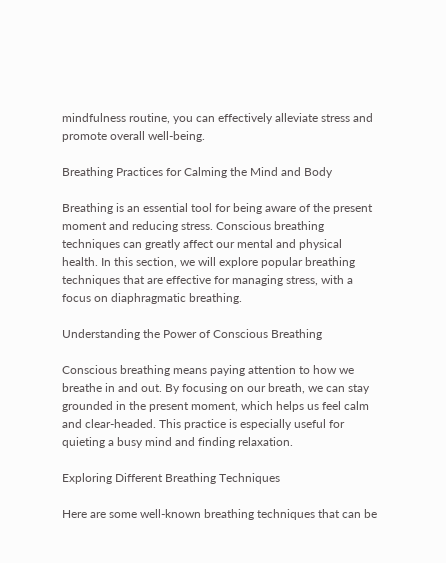mindfulness routine, you can effectively alleviate stress and promote overall well-being.

Breathing Practices for Calming the Mind and Body

Breathing is an essential tool for being aware of the present moment and reducing stress. Conscious breathing techniques can greatly affect our mental and physical health. In this section, we will explore popular breathing techniques that are effective for managing stress, with a focus on diaphragmatic breathing.

Understanding the Power of Conscious Breathing

Conscious breathing means paying attention to how we breathe in and out. By focusing on our breath, we can stay grounded in the present moment, which helps us feel calm and clear-headed. This practice is especially useful for quieting a busy mind and finding relaxation.

Exploring Different Breathing Techniques

Here are some well-known breathing techniques that can be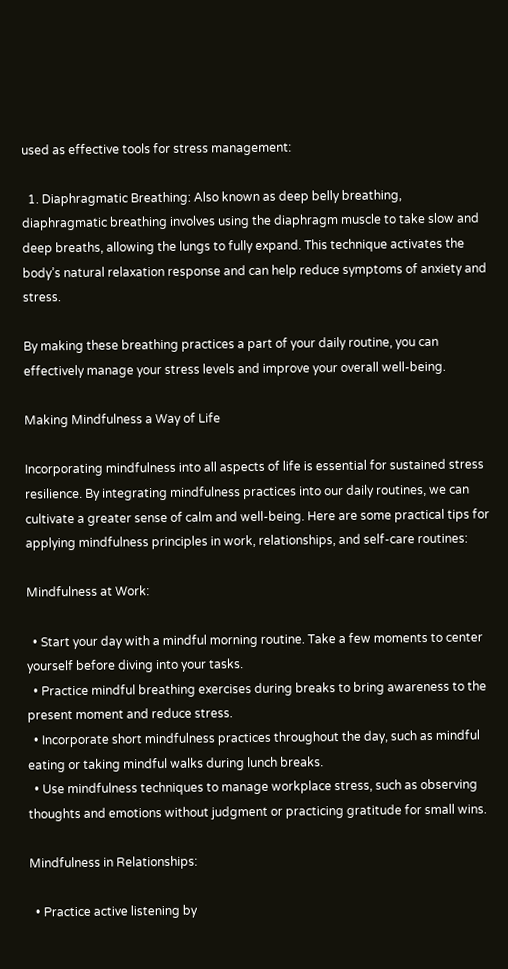used as effective tools for stress management:

  1. Diaphragmatic Breathing: Also known as deep belly breathing, diaphragmatic breathing involves using the diaphragm muscle to take slow and deep breaths, allowing the lungs to fully expand. This technique activates the body’s natural relaxation response and can help reduce symptoms of anxiety and stress.

By making these breathing practices a part of your daily routine, you can effectively manage your stress levels and improve your overall well-being.

Making Mindfulness a Way of Life

Incorporating mindfulness into all aspects of life is essential for sustained stress resilience. By integrating mindfulness practices into our daily routines, we can cultivate a greater sense of calm and well-being. Here are some practical tips for applying mindfulness principles in work, relationships, and self-care routines:

Mindfulness at Work:

  • Start your day with a mindful morning routine. Take a few moments to center yourself before diving into your tasks.
  • Practice mindful breathing exercises during breaks to bring awareness to the present moment and reduce stress.
  • Incorporate short mindfulness practices throughout the day, such as mindful eating or taking mindful walks during lunch breaks.
  • Use mindfulness techniques to manage workplace stress, such as observing thoughts and emotions without judgment or practicing gratitude for small wins.

Mindfulness in Relationships:

  • Practice active listening by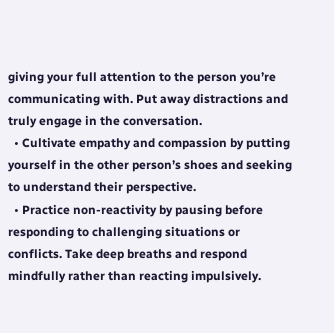giving your full attention to the person you’re communicating with. Put away distractions and truly engage in the conversation.
  • Cultivate empathy and compassion by putting yourself in the other person’s shoes and seeking to understand their perspective.
  • Practice non-reactivity by pausing before responding to challenging situations or conflicts. Take deep breaths and respond mindfully rather than reacting impulsively.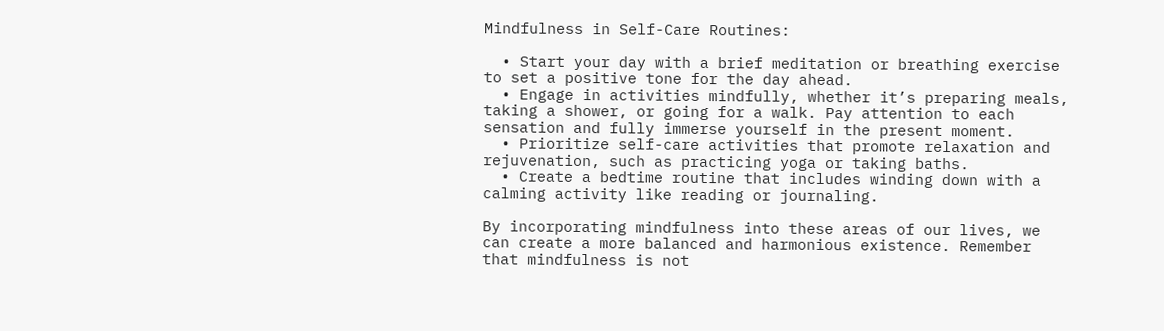Mindfulness in Self-Care Routines:

  • Start your day with a brief meditation or breathing exercise to set a positive tone for the day ahead.
  • Engage in activities mindfully, whether it’s preparing meals, taking a shower, or going for a walk. Pay attention to each sensation and fully immerse yourself in the present moment.
  • Prioritize self-care activities that promote relaxation and rejuvenation, such as practicing yoga or taking baths.
  • Create a bedtime routine that includes winding down with a calming activity like reading or journaling.

By incorporating mindfulness into these areas of our lives, we can create a more balanced and harmonious existence. Remember that mindfulness is not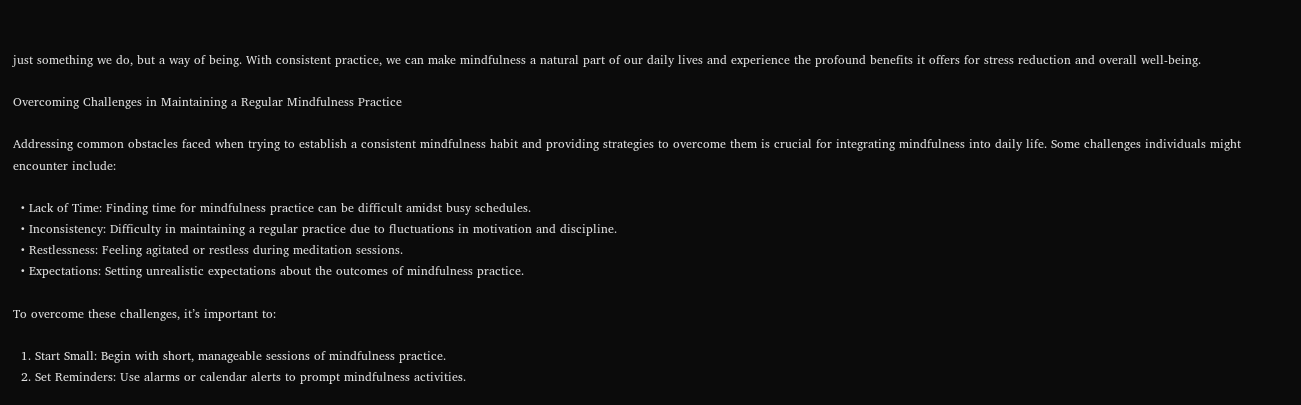just something we do, but a way of being. With consistent practice, we can make mindfulness a natural part of our daily lives and experience the profound benefits it offers for stress reduction and overall well-being.

Overcoming Challenges in Maintaining a Regular Mindfulness Practice

Addressing common obstacles faced when trying to establish a consistent mindfulness habit and providing strategies to overcome them is crucial for integrating mindfulness into daily life. Some challenges individuals might encounter include:

  • Lack of Time: Finding time for mindfulness practice can be difficult amidst busy schedules.
  • Inconsistency: Difficulty in maintaining a regular practice due to fluctuations in motivation and discipline.
  • Restlessness: Feeling agitated or restless during meditation sessions.
  • Expectations: Setting unrealistic expectations about the outcomes of mindfulness practice.

To overcome these challenges, it’s important to:

  1. Start Small: Begin with short, manageable sessions of mindfulness practice.
  2. Set Reminders: Use alarms or calendar alerts to prompt mindfulness activities.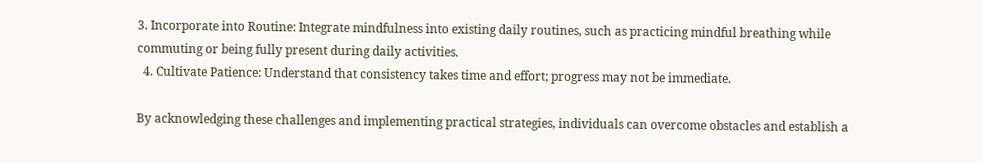3. Incorporate into Routine: Integrate mindfulness into existing daily routines, such as practicing mindful breathing while commuting or being fully present during daily activities.
  4. Cultivate Patience: Understand that consistency takes time and effort; progress may not be immediate.

By acknowledging these challenges and implementing practical strategies, individuals can overcome obstacles and establish a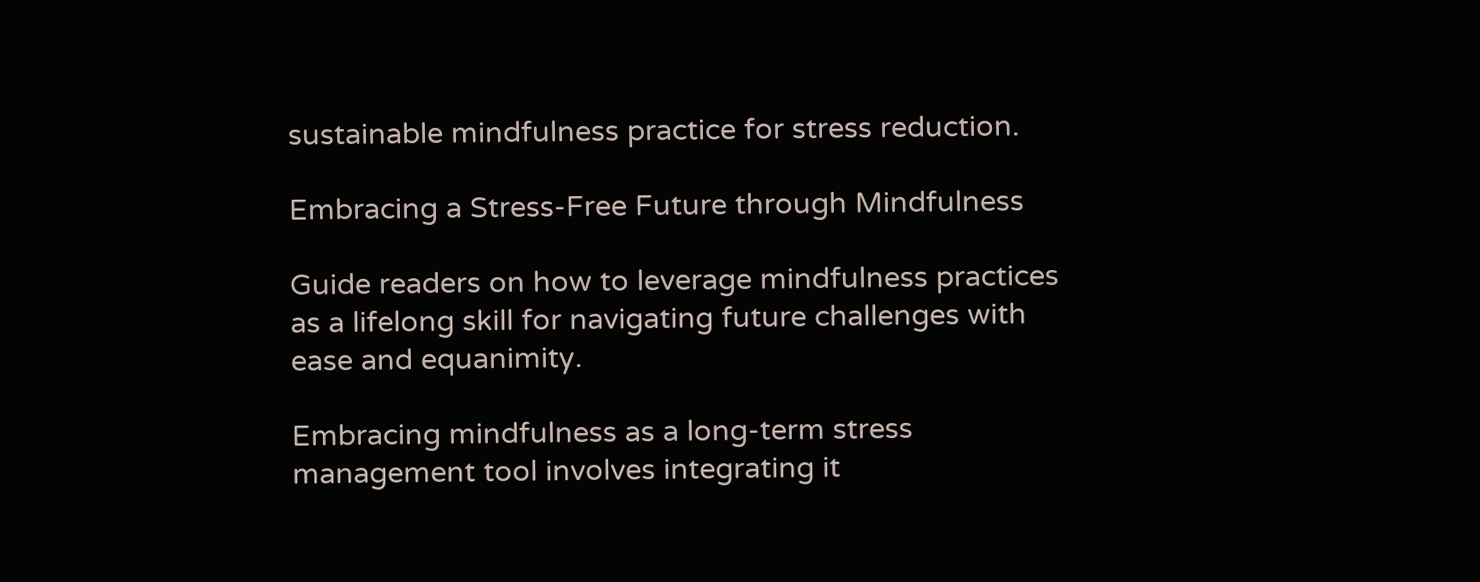sustainable mindfulness practice for stress reduction.

Embracing a Stress-Free Future through Mindfulness

Guide readers on how to leverage mindfulness practices as a lifelong skill for navigating future challenges with ease and equanimity.

Embracing mindfulness as a long-term stress management tool involves integrating it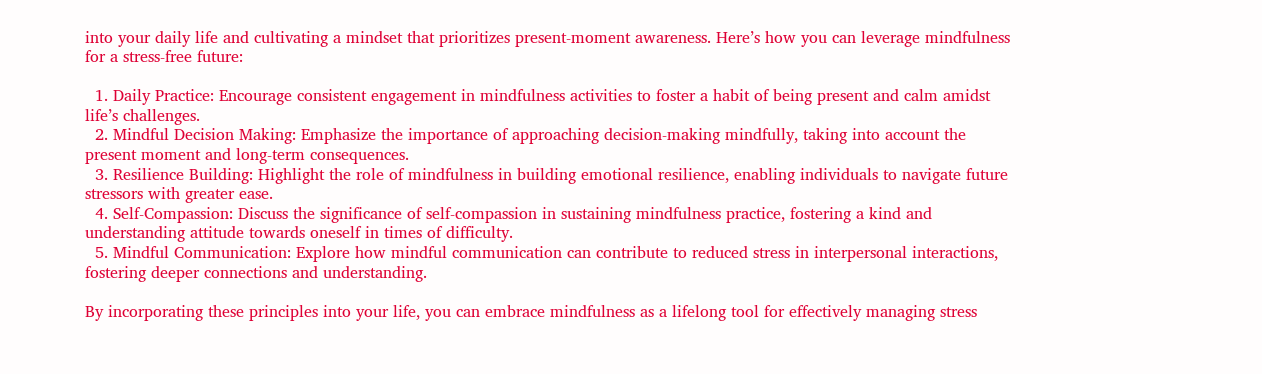into your daily life and cultivating a mindset that prioritizes present-moment awareness. Here’s how you can leverage mindfulness for a stress-free future:

  1. Daily Practice: Encourage consistent engagement in mindfulness activities to foster a habit of being present and calm amidst life’s challenges.
  2. Mindful Decision Making: Emphasize the importance of approaching decision-making mindfully, taking into account the present moment and long-term consequences.
  3. Resilience Building: Highlight the role of mindfulness in building emotional resilience, enabling individuals to navigate future stressors with greater ease.
  4. Self-Compassion: Discuss the significance of self-compassion in sustaining mindfulness practice, fostering a kind and understanding attitude towards oneself in times of difficulty.
  5. Mindful Communication: Explore how mindful communication can contribute to reduced stress in interpersonal interactions, fostering deeper connections and understanding.

By incorporating these principles into your life, you can embrace mindfulness as a lifelong tool for effectively managing stress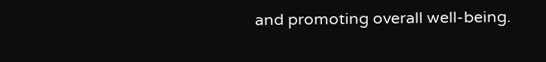and promoting overall well-being.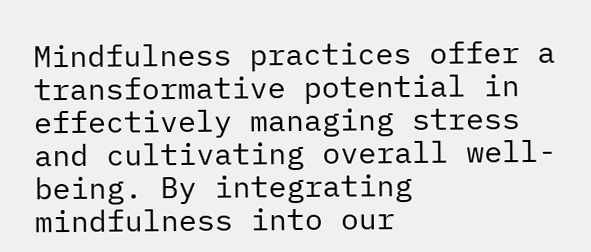Mindfulness practices offer a transformative potential in effectively managing stress and cultivating overall well-being. By integrating mindfulness into our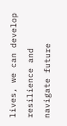lives, we can develop resilience and navigate future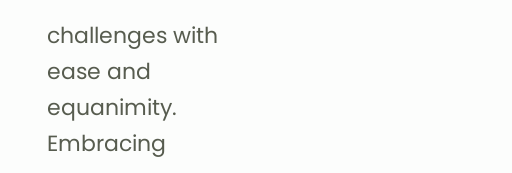challenges with ease and equanimity. Embracing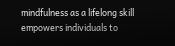mindfulness as a lifelong skill empowers individuals to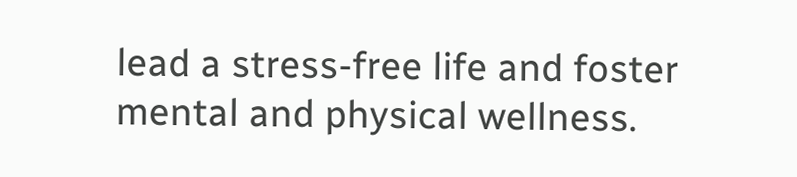lead a stress-free life and foster mental and physical wellness.